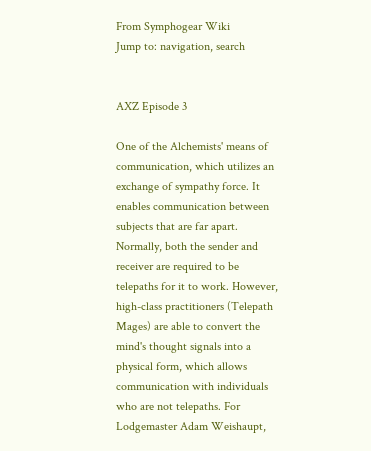From Symphogear Wiki
Jump to: navigation, search


AXZ Episode 3

One of the Alchemists' means of communication, which utilizes an exchange of sympathy force. It enables communication between subjects that are far apart. Normally, both the sender and receiver are required to be telepaths for it to work. However, high-class practitioners (Telepath Mages) are able to convert the mind's thought signals into a physical form, which allows communication with individuals who are not telepaths. For Lodgemaster Adam Weishaupt,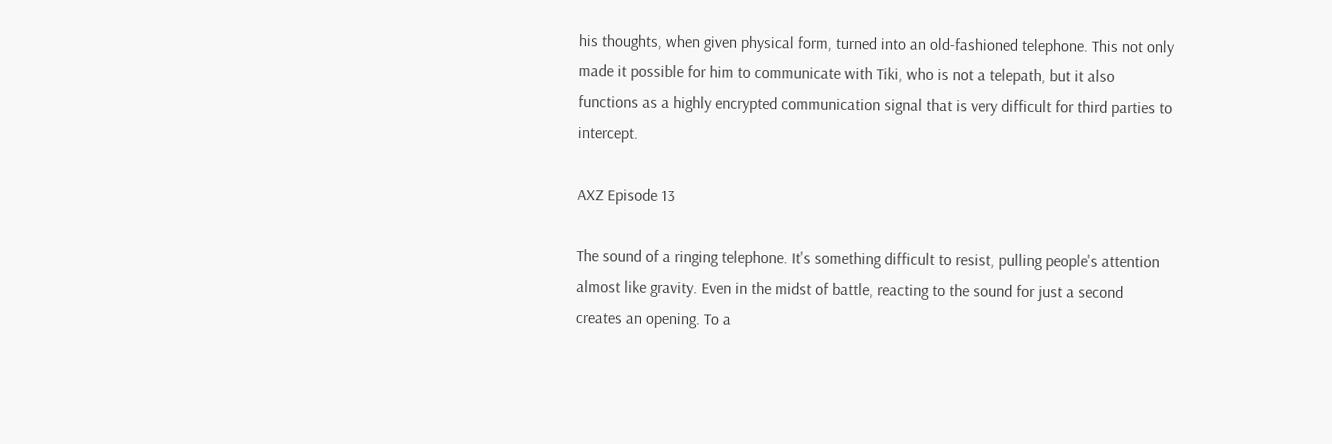his thoughts, when given physical form, turned into an old-fashioned telephone. This not only made it possible for him to communicate with Tiki, who is not a telepath, but it also functions as a highly encrypted communication signal that is very difficult for third parties to intercept.

AXZ Episode 13

The sound of a ringing telephone. It's something difficult to resist, pulling people's attention almost like gravity. Even in the midst of battle, reacting to the sound for just a second creates an opening. To a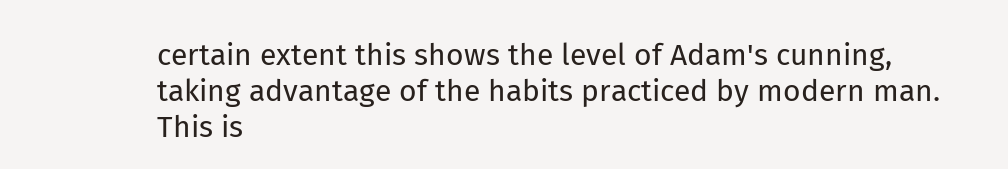certain extent this shows the level of Adam's cunning, taking advantage of the habits practiced by modern man. This is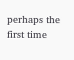perhaps the first time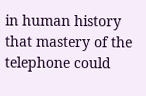in human history that mastery of the telephone could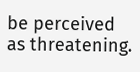be perceived as threatening.